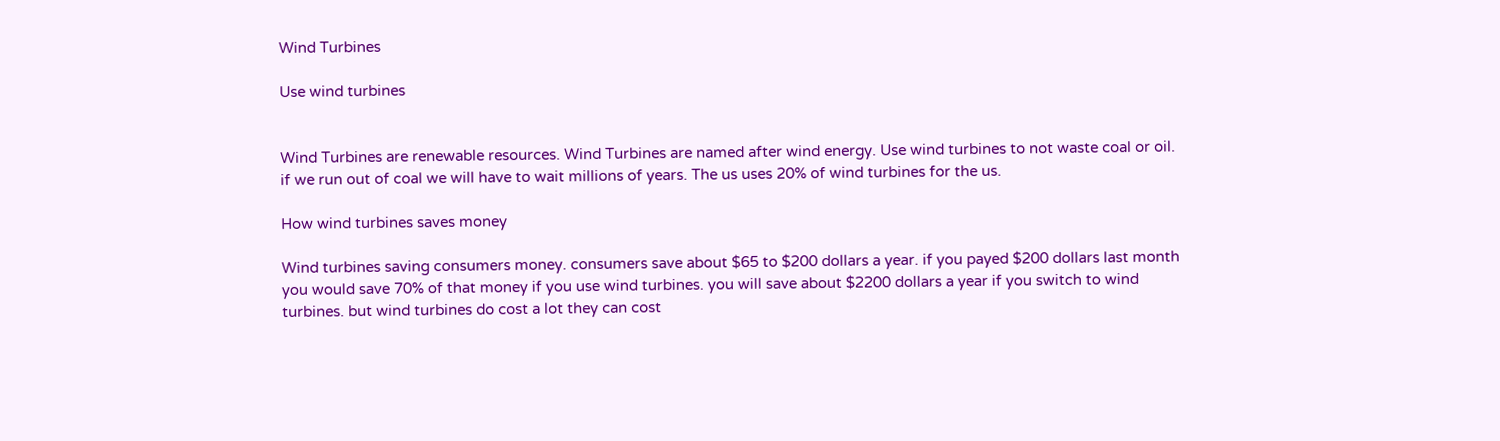Wind Turbines

Use wind turbines


Wind Turbines are renewable resources. Wind Turbines are named after wind energy. Use wind turbines to not waste coal or oil. if we run out of coal we will have to wait millions of years. The us uses 20% of wind turbines for the us.

How wind turbines saves money

Wind turbines saving consumers money. consumers save about $65 to $200 dollars a year. if you payed $200 dollars last month you would save 70% of that money if you use wind turbines. you will save about $2200 dollars a year if you switch to wind turbines. but wind turbines do cost a lot they can cost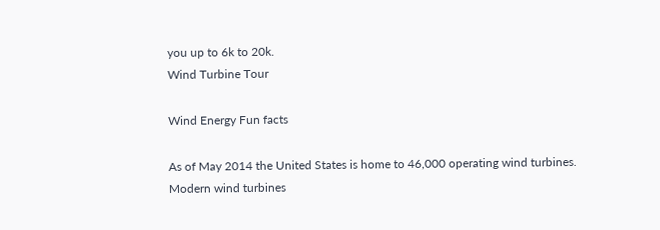you up to 6k to 20k.
Wind Turbine Tour

Wind Energy Fun facts

As of May 2014 the United States is home to 46,000 operating wind turbines. Modern wind turbines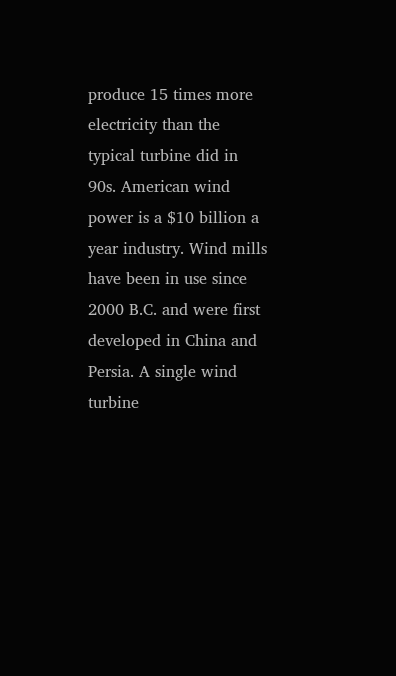produce 15 times more electricity than the typical turbine did in 90s. American wind power is a $10 billion a year industry. Wind mills have been in use since 2000 B.C. and were first developed in China and Persia. A single wind turbine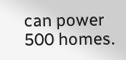can power 500 homes.